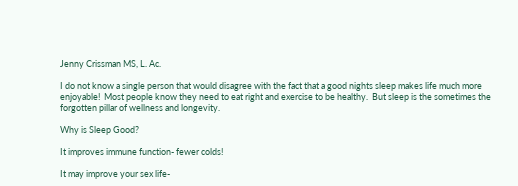Jenny Crissman MS, L. Ac.

I do not know a single person that would disagree with the fact that a good nights sleep makes life much more enjoyable!  Most people know they need to eat right and exercise to be healthy.  But sleep is the sometimes the forgotten pillar of wellness and longevity.

Why is Sleep Good?

It improves immune function- fewer colds!

It may improve your sex life-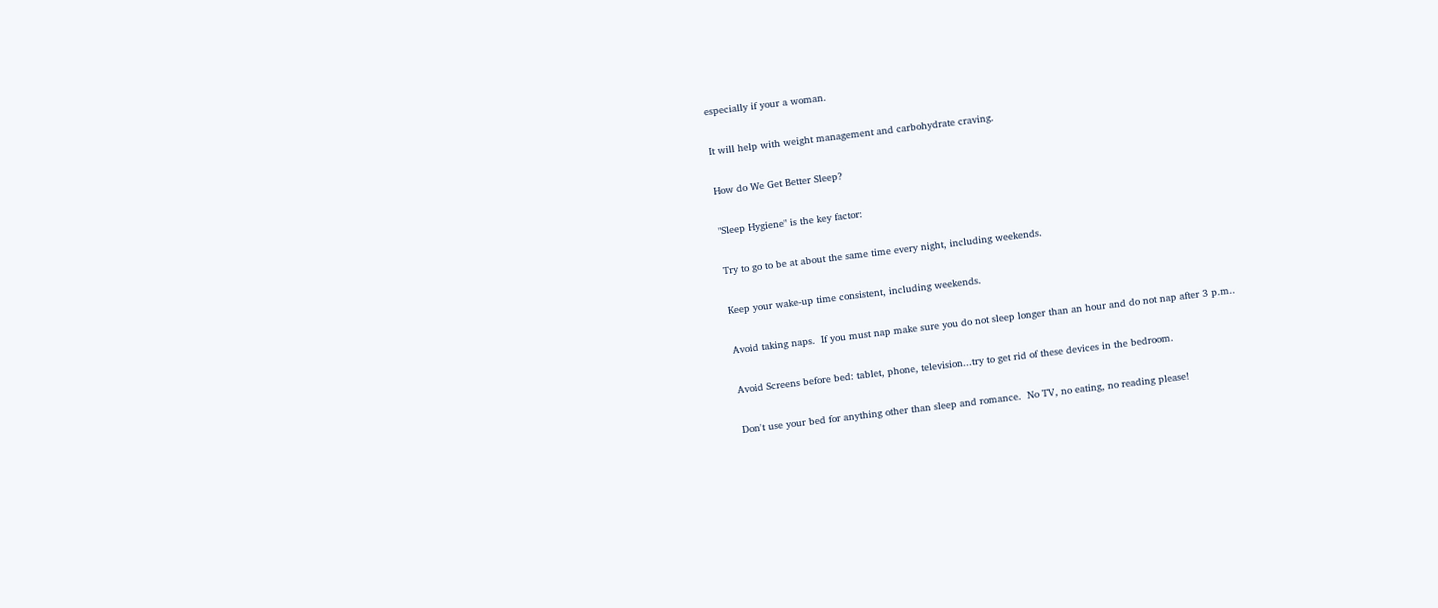especially if your a woman.

It will help with weight management and carbohydrate craving.

How do We Get Better Sleep?

"Sleep Hygiene" is the key factor:

Try to go to be at about the same time every night, including weekends.

Keep your wake-up time consistent, including weekends.

Avoid taking naps.  If you must nap make sure you do not sleep longer than an hour and do not nap after 3 p.m..

Avoid Screens before bed: tablet, phone, television...try to get rid of these devices in the bedroom.

Don't use your bed for anything other than sleep and romance.  No TV, no eating, no reading please!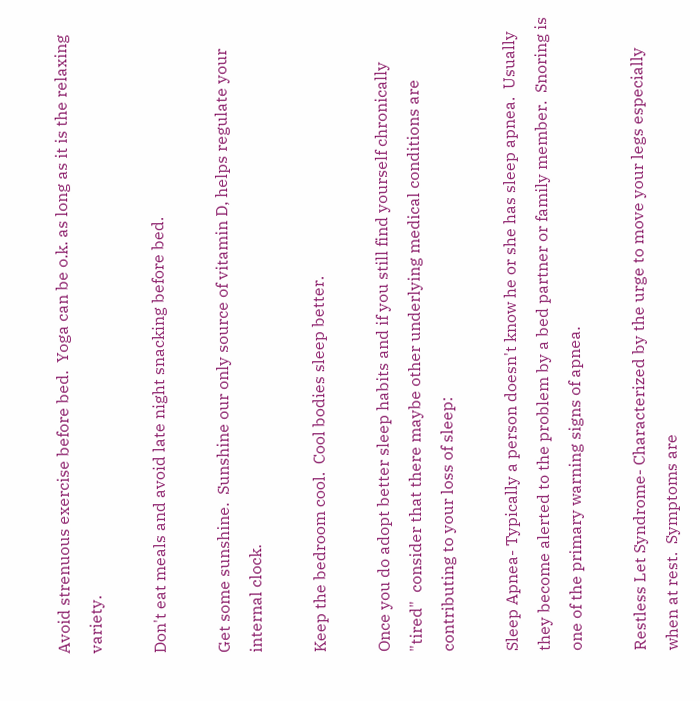Avoid strenuous exercise before bed.  Yoga can be o.k. as long as it is the relaxing variety.

Don't eat meals and avoid late night snacking before bed.

Get some sunshine.  Sunshine our only source of vitamin D, helps regulate your internal clock.

Keep the bedroom cool.  Cool bodies sleep better.

Once you do adopt better sleep habits and if you still find yourself chronically "tired"  consider that there maybe other underlying medical conditions are contributing to your loss of sleep:

Sleep Apnea- Typically a person doesn't know he or she has sleep apnea.  Usually they become alerted to the problem by a bed partner or family member.  Snoring is one of the primary warning signs of apnea.

Restless Let Syndrome- Characterized by the urge to move your legs especially when at rest.  Symptoms are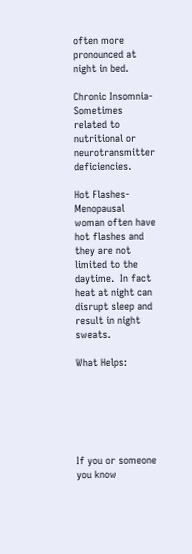often more pronounced at night in bed.

Chronic Insomnia- Sometimes related to nutritional or neurotransmitter deficiencies.

Hot Flashes- Menopausal woman often have hot flashes and they are not limited to the daytime.  In fact heat at night can disrupt sleep and result in night sweats.

What Helps:






If you or someone you know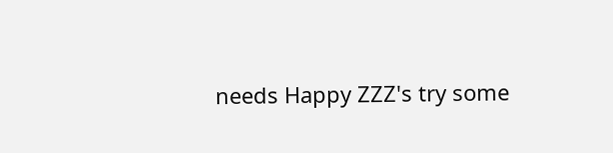needs Happy ZZZ's try some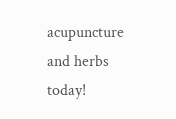acupuncture and herbs today!